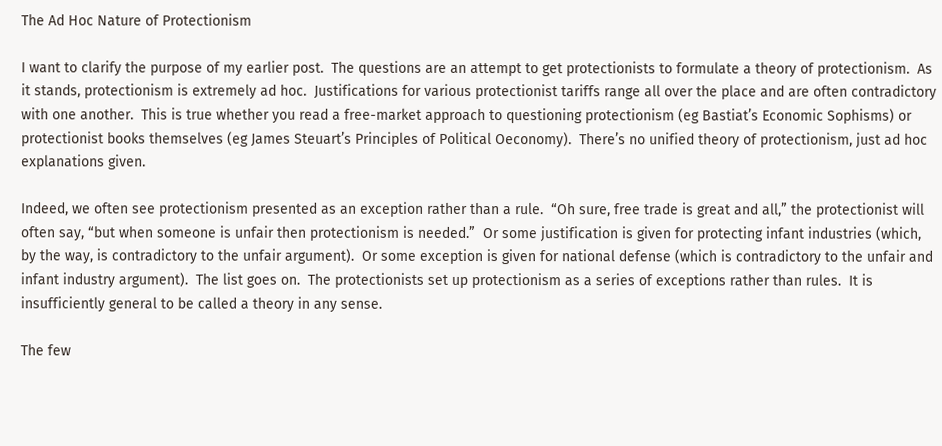The Ad Hoc Nature of Protectionism

I want to clarify the purpose of my earlier post.  The questions are an attempt to get protectionists to formulate a theory of protectionism.  As it stands, protectionism is extremely ad hoc.  Justifications for various protectionist tariffs range all over the place and are often contradictory with one another.  This is true whether you read a free-market approach to questioning protectionism (eg Bastiat’s Economic Sophisms) or protectionist books themselves (eg James Steuart’s Principles of Political Oeconomy).  There’s no unified theory of protectionism, just ad hoc explanations given.

Indeed, we often see protectionism presented as an exception rather than a rule.  “Oh sure, free trade is great and all,” the protectionist will often say, “but when someone is unfair then protectionism is needed.”  Or some justification is given for protecting infant industries (which, by the way, is contradictory to the unfair argument).  Or some exception is given for national defense (which is contradictory to the unfair and infant industry argument).  The list goes on.  The protectionists set up protectionism as a series of exceptions rather than rules.  It is insufficiently general to be called a theory in any sense.

The few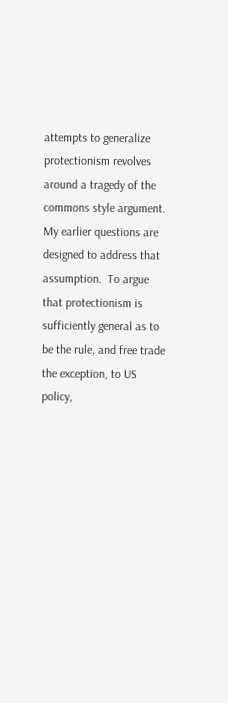attempts to generalize protectionism revolves around a tragedy of the commons style argument.  My earlier questions are designed to address that assumption.  To argue that protectionism is sufficiently general as to be the rule, and free trade the exception, to US policy,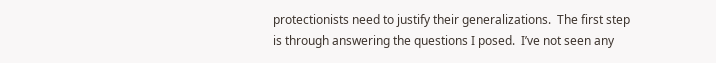protectionists need to justify their generalizations.  The first step is through answering the questions I posed.  I’ve not seen any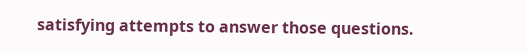satisfying attempts to answer those questions.